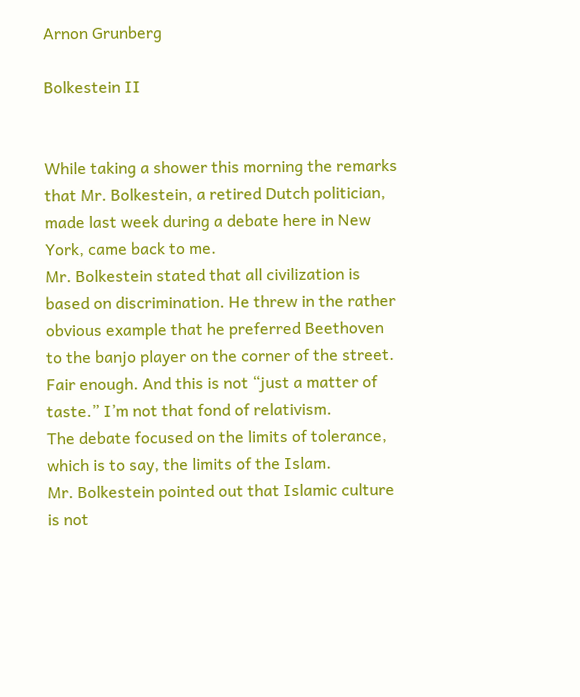Arnon Grunberg

Bolkestein II


While taking a shower this morning the remarks that Mr. Bolkestein, a retired Dutch politician, made last week during a debate here in New York, came back to me.
Mr. Bolkestein stated that all civilization is based on discrimination. He threw in the rather obvious example that he preferred Beethoven to the banjo player on the corner of the street.
Fair enough. And this is not “just a matter of taste.” I’m not that fond of relativism.
The debate focused on the limits of tolerance, which is to say, the limits of the Islam.
Mr. Bolkestein pointed out that Islamic culture is not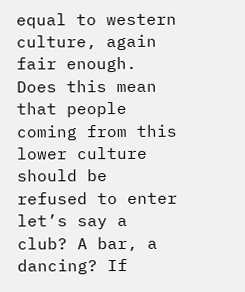equal to western culture, again fair enough.
Does this mean that people coming from this lower culture should be refused to enter let’s say a club? A bar, a dancing? If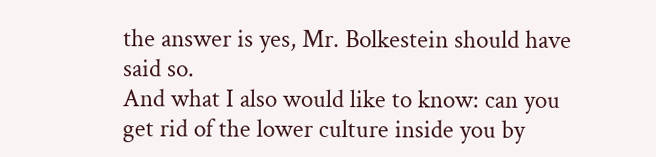the answer is yes, Mr. Bolkestein should have said so.
And what I also would like to know: can you get rid of the lower culture inside you by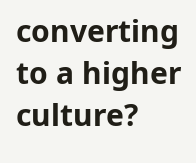converting to a higher culture?